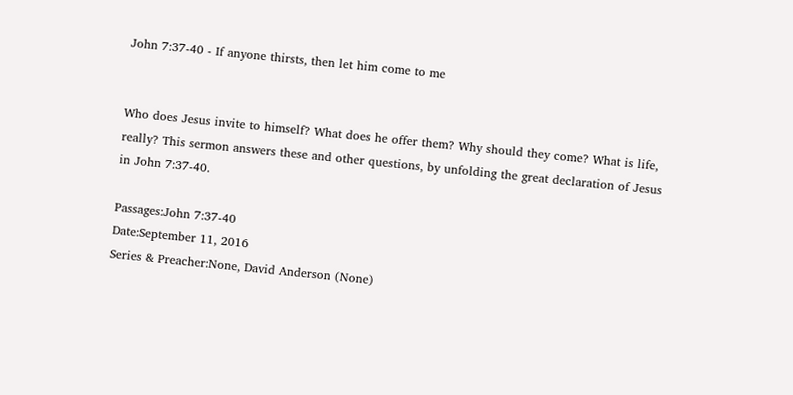John 7:37-40 - If anyone thirsts, then let him come to me


Who does Jesus invite to himself? What does he offer them? Why should they come? What is life, really? This sermon answers these and other questions, by unfolding the great declaration of Jesus in John 7:37-40.

Passages:John 7:37-40
Date:September 11, 2016
Series & Preacher:None, David Anderson (None)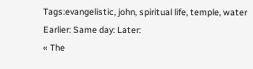Tags:evangelistic, john, spiritual life, temple, water
Earlier: Same day: Later:
« The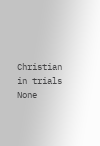Christian in trials None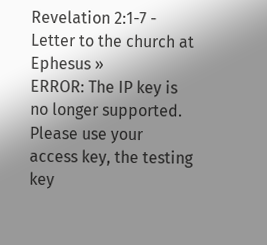Revelation 2:1-7 - Letter to the church at Ephesus »
ERROR: The IP key is no longer supported. Please use your access key, the testing key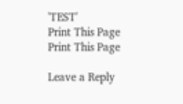'TEST'
Print This Page Print This Page

Leave a Reply